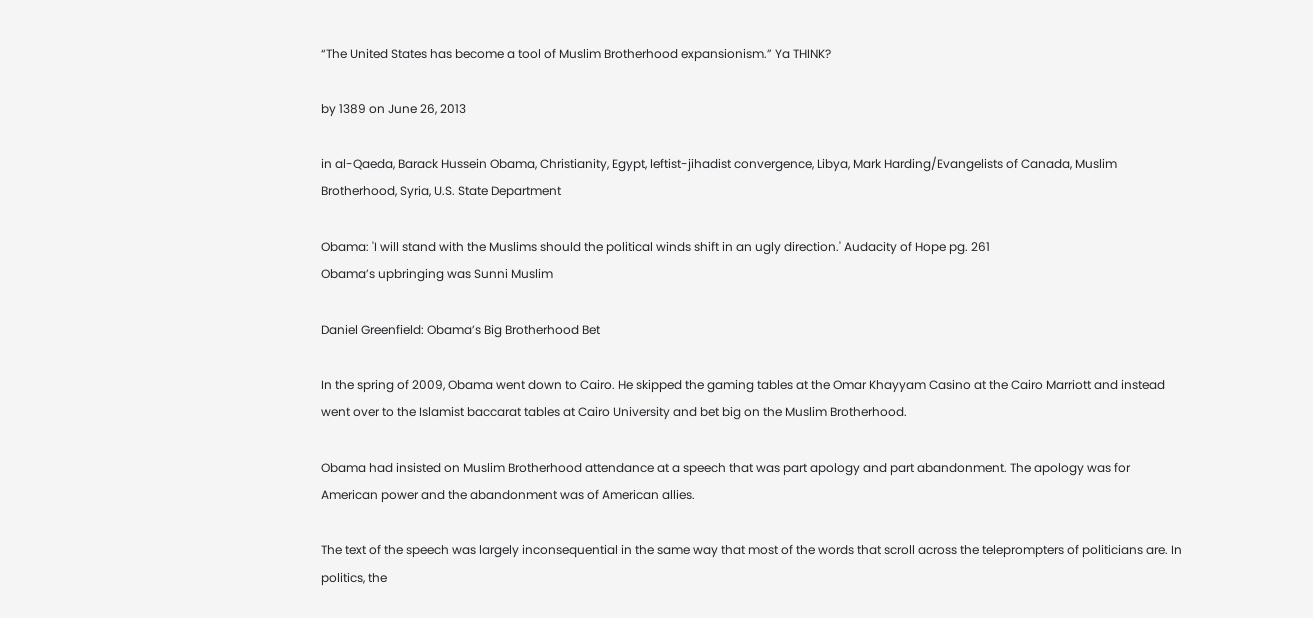“The United States has become a tool of Muslim Brotherhood expansionism.” Ya THINK?

by 1389 on June 26, 2013

in al-Qaeda, Barack Hussein Obama, Christianity, Egypt, leftist-jihadist convergence, Libya, Mark Harding/Evangelists of Canada, Muslim Brotherhood, Syria, U.S. State Department

Obama: 'I will stand with the Muslims should the political winds shift in an ugly direction.' Audacity of Hope pg. 261
Obama’s upbringing was Sunni Muslim

Daniel Greenfield: Obama’s Big Brotherhood Bet

In the spring of 2009, Obama went down to Cairo. He skipped the gaming tables at the Omar Khayyam Casino at the Cairo Marriott and instead went over to the Islamist baccarat tables at Cairo University and bet big on the Muslim Brotherhood.

Obama had insisted on Muslim Brotherhood attendance at a speech that was part apology and part abandonment. The apology was for American power and the abandonment was of American allies.

The text of the speech was largely inconsequential in the same way that most of the words that scroll across the teleprompters of politicians are. In politics, the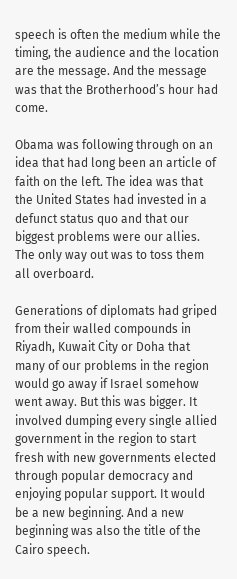speech is often the medium while the timing, the audience and the location are the message. And the message was that the Brotherhood’s hour had come.

Obama was following through on an idea that had long been an article of faith on the left. The idea was that the United States had invested in a defunct status quo and that our biggest problems were our allies. The only way out was to toss them all overboard.

Generations of diplomats had griped from their walled compounds in Riyadh, Kuwait City or Doha that many of our problems in the region would go away if Israel somehow went away. But this was bigger. It involved dumping every single allied government in the region to start fresh with new governments elected through popular democracy and enjoying popular support. It would be a new beginning. And a new beginning was also the title of the Cairo speech.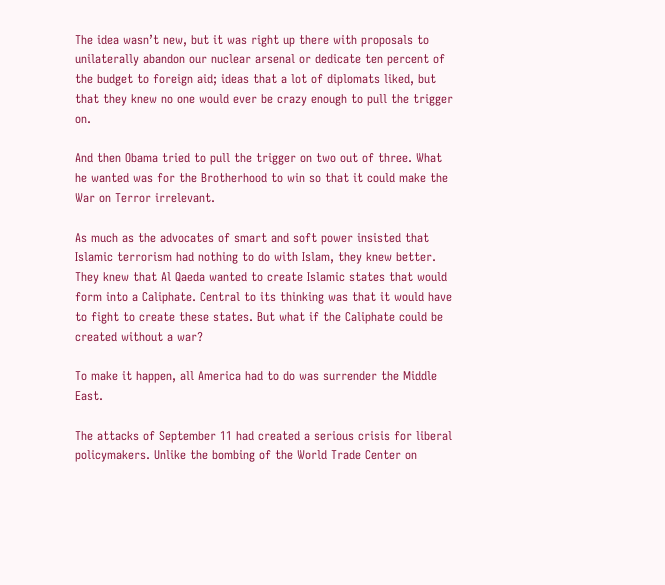The idea wasn’t new, but it was right up there with proposals to unilaterally abandon our nuclear arsenal or dedicate ten percent of the budget to foreign aid; ideas that a lot of diplomats liked, but that they knew no one would ever be crazy enough to pull the trigger on.

And then Obama tried to pull the trigger on two out of three. What he wanted was for the Brotherhood to win so that it could make the War on Terror irrelevant.

As much as the advocates of smart and soft power insisted that Islamic terrorism had nothing to do with Islam, they knew better. They knew that Al Qaeda wanted to create Islamic states that would form into a Caliphate. Central to its thinking was that it would have to fight to create these states. But what if the Caliphate could be created without a war?

To make it happen, all America had to do was surrender the Middle East.

The attacks of September 11 had created a serious crisis for liberal policymakers. Unlike the bombing of the World Trade Center on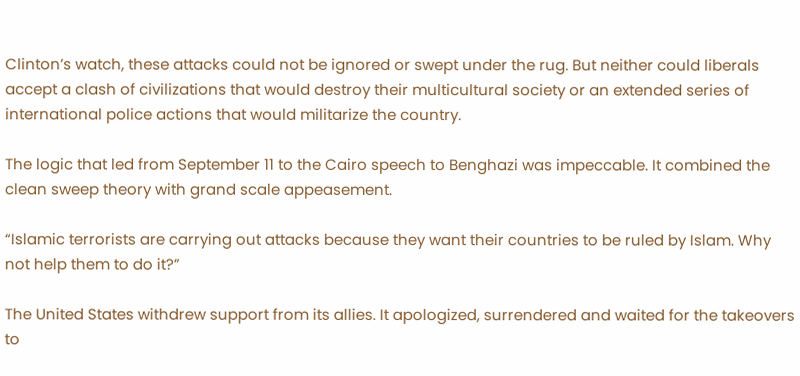Clinton’s watch, these attacks could not be ignored or swept under the rug. But neither could liberals accept a clash of civilizations that would destroy their multicultural society or an extended series of international police actions that would militarize the country.

The logic that led from September 11 to the Cairo speech to Benghazi was impeccable. It combined the clean sweep theory with grand scale appeasement.

“Islamic terrorists are carrying out attacks because they want their countries to be ruled by Islam. Why not help them to do it?”

The United States withdrew support from its allies. It apologized, surrendered and waited for the takeovers to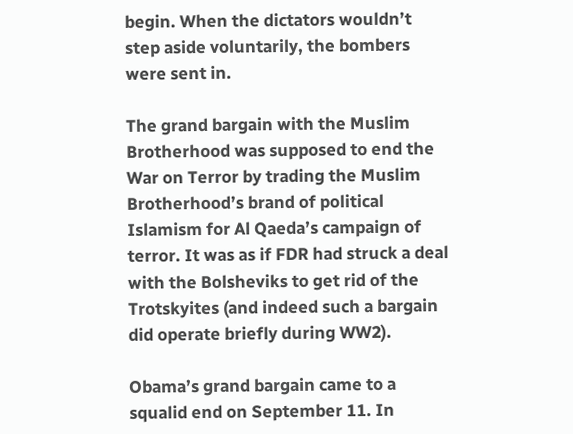begin. When the dictators wouldn’t step aside voluntarily, the bombers were sent in.

The grand bargain with the Muslim Brotherhood was supposed to end the War on Terror by trading the Muslim Brotherhood’s brand of political Islamism for Al Qaeda’s campaign of terror. It was as if FDR had struck a deal with the Bolsheviks to get rid of the Trotskyites (and indeed such a bargain did operate briefly during WW2).

Obama’s grand bargain came to a squalid end on September 11. In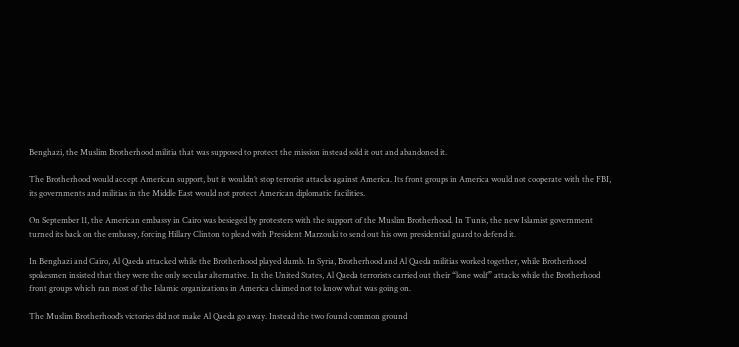Benghazi, the Muslim Brotherhood militia that was supposed to protect the mission instead sold it out and abandoned it.

The Brotherhood would accept American support, but it wouldn’t stop terrorist attacks against America. Its front groups in America would not cooperate with the FBI, its governments and militias in the Middle East would not protect American diplomatic facilities.

On September 11, the American embassy in Cairo was besieged by protesters with the support of the Muslim Brotherhood. In Tunis, the new Islamist government turned its back on the embassy, forcing Hillary Clinton to plead with President Marzouki to send out his own presidential guard to defend it.

In Benghazi and Cairo, Al Qaeda attacked while the Brotherhood played dumb. In Syria, Brotherhood and Al Qaeda militias worked together, while Brotherhood spokesmen insisted that they were the only secular alternative. In the United States, Al Qaeda terrorists carried out their “lone wolf” attacks while the Brotherhood front groups which ran most of the Islamic organizations in America claimed not to know what was going on.

The Muslim Brotherhood’s victories did not make Al Qaeda go away. Instead the two found common ground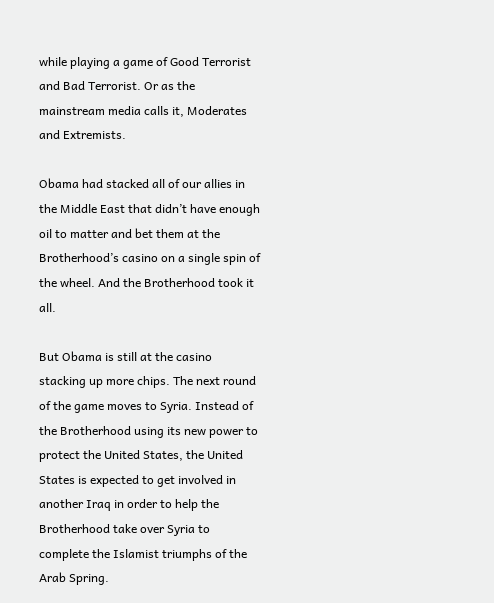while playing a game of Good Terrorist and Bad Terrorist. Or as the mainstream media calls it, Moderates and Extremists.

Obama had stacked all of our allies in the Middle East that didn’t have enough oil to matter and bet them at the Brotherhood’s casino on a single spin of the wheel. And the Brotherhood took it all.

But Obama is still at the casino stacking up more chips. The next round of the game moves to Syria. Instead of the Brotherhood using its new power to protect the United States, the United States is expected to get involved in another Iraq in order to help the Brotherhood take over Syria to complete the Islamist triumphs of the Arab Spring.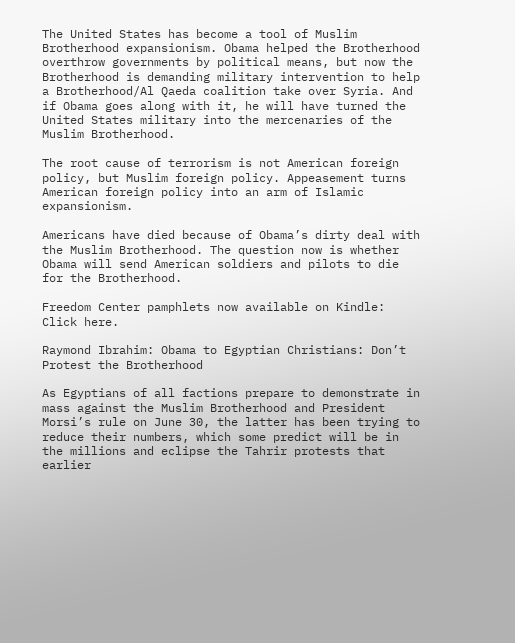The United States has become a tool of Muslim Brotherhood expansionism. Obama helped the Brotherhood overthrow governments by political means, but now the Brotherhood is demanding military intervention to help a Brotherhood/Al Qaeda coalition take over Syria. And if Obama goes along with it, he will have turned the United States military into the mercenaries of the Muslim Brotherhood.

The root cause of terrorism is not American foreign policy, but Muslim foreign policy. Appeasement turns American foreign policy into an arm of Islamic expansionism.

Americans have died because of Obama’s dirty deal with the Muslim Brotherhood. The question now is whether Obama will send American soldiers and pilots to die for the Brotherhood.

Freedom Center pamphlets now available on Kindle: Click here.

Raymond Ibrahim: Obama to Egyptian Christians: Don’t Protest the Brotherhood

As Egyptians of all factions prepare to demonstrate in mass against the Muslim Brotherhood and President Morsi’s rule on June 30, the latter has been trying to reduce their numbers, which some predict will be in the millions and eclipse the Tahrir protests that earlier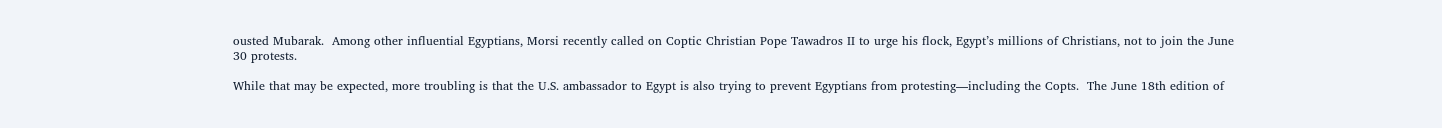ousted Mubarak.  Among other influential Egyptians, Morsi recently called on Coptic Christian Pope Tawadros II to urge his flock, Egypt’s millions of Christians, not to join the June 30 protests.

While that may be expected, more troubling is that the U.S. ambassador to Egypt is also trying to prevent Egyptians from protesting—including the Copts.  The June 18th edition of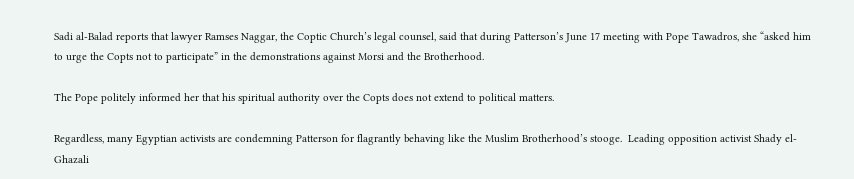Sadi al-Balad reports that lawyer Ramses Naggar, the Coptic Church’s legal counsel, said that during Patterson’s June 17 meeting with Pope Tawadros, she “asked him to urge the Copts not to participate” in the demonstrations against Morsi and the Brotherhood.

The Pope politely informed her that his spiritual authority over the Copts does not extend to political matters.

Regardless, many Egyptian activists are condemning Patterson for flagrantly behaving like the Muslim Brotherhood’s stooge.  Leading opposition activist Shady el-Ghazali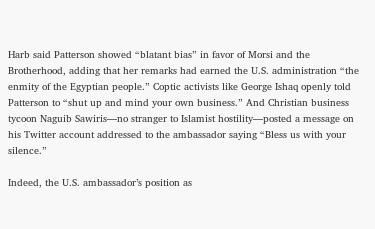Harb said Patterson showed “blatant bias” in favor of Morsi and the Brotherhood, adding that her remarks had earned the U.S. administration “the enmity of the Egyptian people.” Coptic activists like George Ishaq openly told Patterson to “shut up and mind your own business.” And Christian business tycoon Naguib Sawiris—no stranger to Islamist hostility—posted a message on his Twitter account addressed to the ambassador saying “Bless us with your silence.”

Indeed, the U.S. ambassador’s position as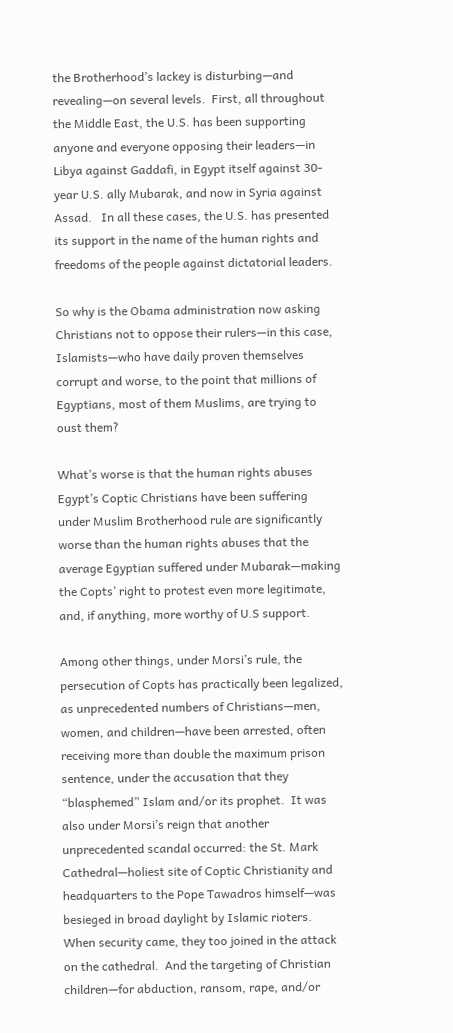the Brotherhood’s lackey is disturbing—and revealing—on several levels.  First, all throughout the Middle East, the U.S. has been supporting anyone and everyone opposing their leaders—in Libya against Gaddafi, in Egypt itself against 30-year U.S. ally Mubarak, and now in Syria against Assad.   In all these cases, the U.S. has presented its support in the name of the human rights and freedoms of the people against dictatorial leaders.

So why is the Obama administration now asking Christians not to oppose their rulers—in this case, Islamists—who have daily proven themselves corrupt and worse, to the point that millions of Egyptians, most of them Muslims, are trying to oust them?

What’s worse is that the human rights abuses Egypt’s Coptic Christians have been suffering under Muslim Brotherhood rule are significantly worse than the human rights abuses that the average Egyptian suffered under Mubarak—making the Copts’ right to protest even more legitimate, and, if anything, more worthy of U.S support.

Among other things, under Morsi’s rule, the persecution of Copts has practically been legalized,  as unprecedented numbers of Christians—men, women, and children—have been arrested, often receiving more than double the maximum prison sentence, under the accusation that they “blasphemed” Islam and/or its prophet.  It was also under Morsi’s reign that another unprecedented scandal occurred: the St. Mark Cathedral—holiest site of Coptic Christianity and headquarters to the Pope Tawadros himself—was besieged in broad daylight by Islamic rioters.  When security came, they too joined in the attack on the cathedral.  And the targeting of Christian children—for abduction, ransom, rape, and/or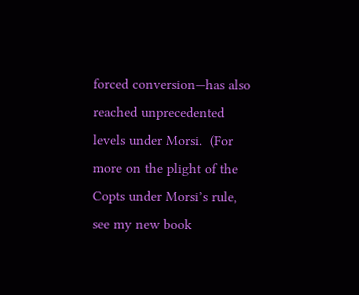forced conversion—has also reached unprecedented levels under Morsi.  (For more on the plight of the Copts under Morsi’s rule, see my new book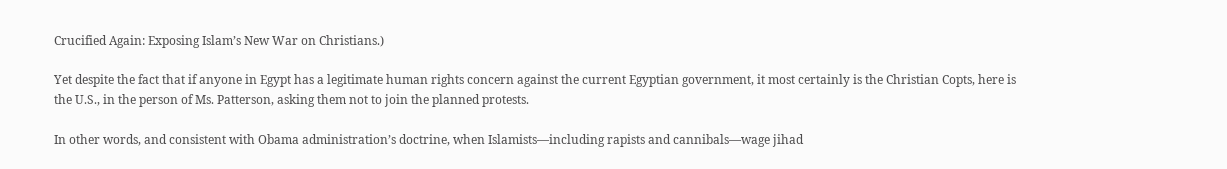Crucified Again: Exposing Islam’s New War on Christians.)

Yet despite the fact that if anyone in Egypt has a legitimate human rights concern against the current Egyptian government, it most certainly is the Christian Copts, here is the U.S., in the person of Ms. Patterson, asking them not to join the planned protests.

In other words, and consistent with Obama administration’s doctrine, when Islamists—including rapists and cannibals—wage jihad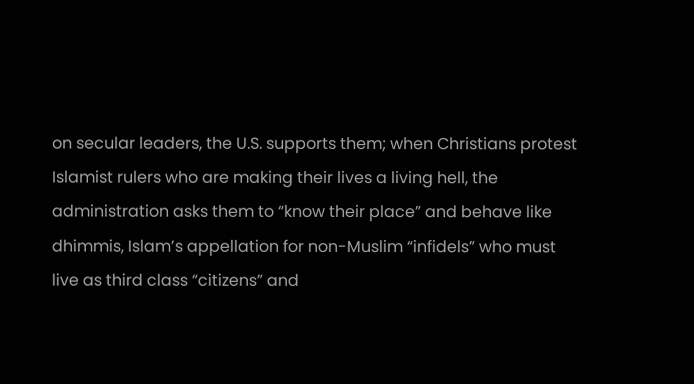on secular leaders, the U.S. supports them; when Christians protest Islamist rulers who are making their lives a living hell, the administration asks them to “know their place” and behave like dhimmis, Islam’s appellation for non-Muslim “infidels” who must live as third class “citizens” and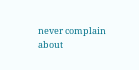never complain about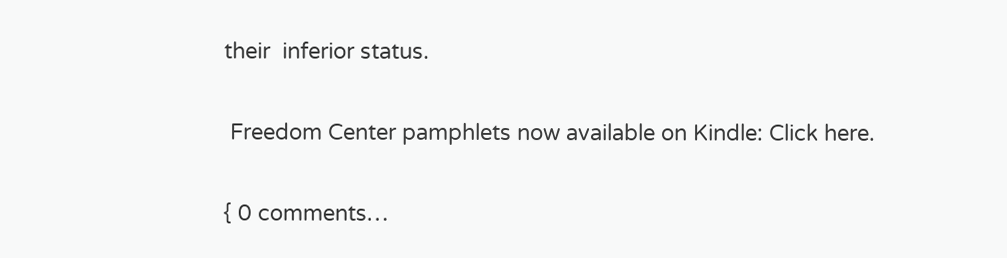their  inferior status.

 Freedom Center pamphlets now available on Kindle: Click here.

{ 0 comments…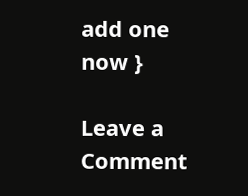add one now }

Leave a Comment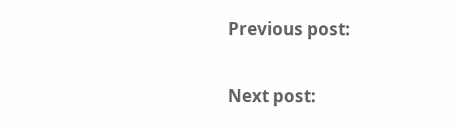Previous post:

Next post: